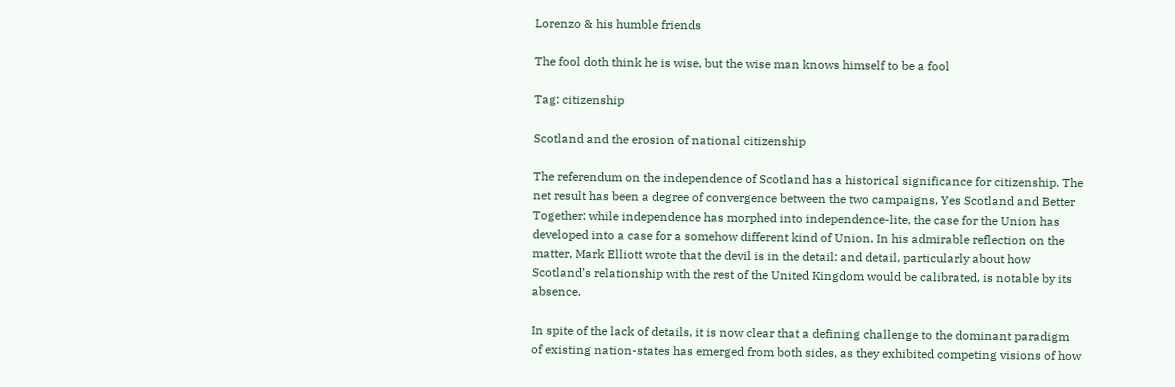Lorenzo & his humble friends

The fool doth think he is wise, but the wise man knows himself to be a fool

Tag: citizenship

Scotland and the erosion of national citizenship

The referendum on the independence of Scotland has a historical significance for citizenship. The net result has been a degree of convergence between the two campaigns, Yes Scotland and Better Together: while independence has morphed into independence-lite, the case for the Union has developed into a case for a somehow different kind of Union. In his admirable reflection on the matter, Mark Elliott wrote that the devil is in the detail: and detail, particularly about how Scotland’s relationship with the rest of the United Kingdom would be calibrated, is notable by its absence.

In spite of the lack of details, it is now clear that a defining challenge to the dominant paradigm of existing nation-states has emerged from both sides, as they exhibited competing visions of how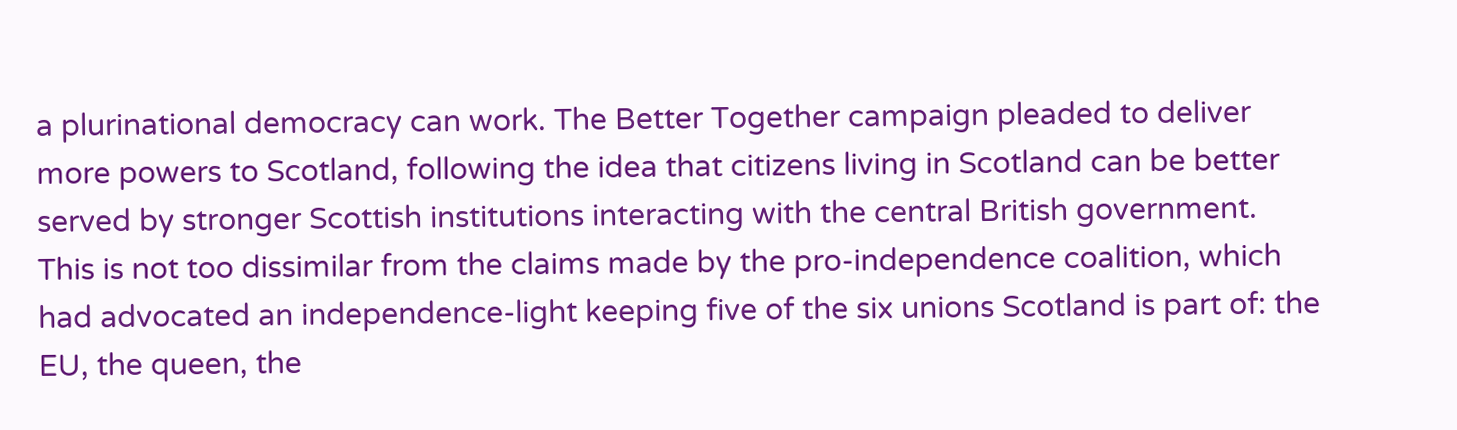a plurinational democracy can work. The Better Together campaign pleaded to deliver more powers to Scotland, following the idea that citizens living in Scotland can be better served by stronger Scottish institutions interacting with the central British government. This is not too dissimilar from the claims made by the pro-independence coalition, which had advocated an independence-light keeping five of the six unions Scotland is part of: the EU, the queen, the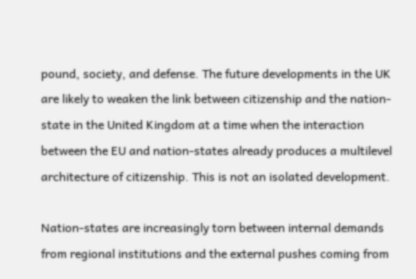pound, society, and defense. The future developments in the UK are likely to weaken the link between citizenship and the nation-state in the United Kingdom at a time when the interaction between the EU and nation-states already produces a multilevel architecture of citizenship. This is not an isolated development.

Nation-states are increasingly torn between internal demands from regional institutions and the external pushes coming from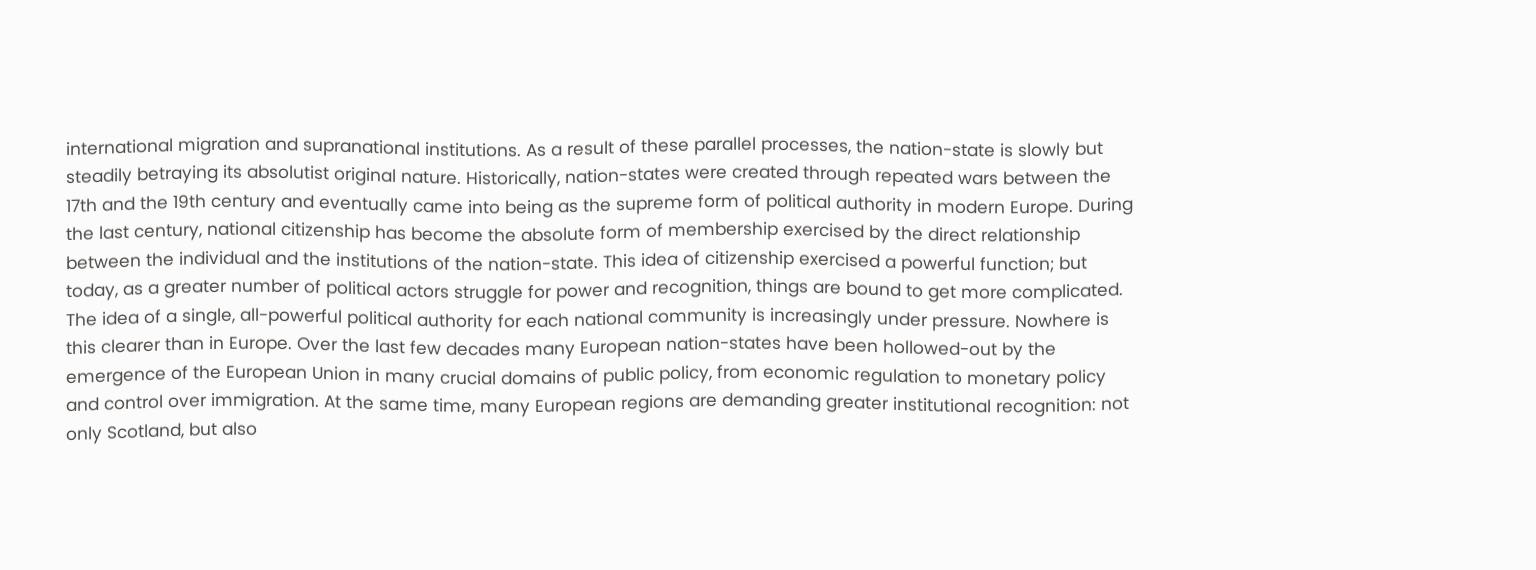international migration and supranational institutions. As a result of these parallel processes, the nation-state is slowly but steadily betraying its absolutist original nature. Historically, nation-states were created through repeated wars between the 17th and the 19th century and eventually came into being as the supreme form of political authority in modern Europe. During the last century, national citizenship has become the absolute form of membership exercised by the direct relationship between the individual and the institutions of the nation-state. This idea of citizenship exercised a powerful function; but today, as a greater number of political actors struggle for power and recognition, things are bound to get more complicated. The idea of a single, all-powerful political authority for each national community is increasingly under pressure. Nowhere is this clearer than in Europe. Over the last few decades many European nation-states have been hollowed-out by the emergence of the European Union in many crucial domains of public policy, from economic regulation to monetary policy and control over immigration. At the same time, many European regions are demanding greater institutional recognition: not only Scotland, but also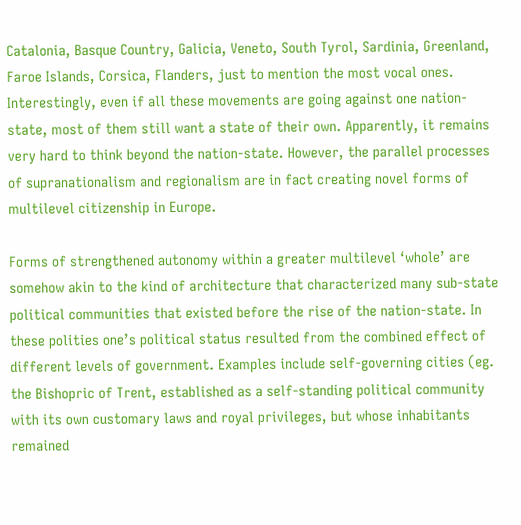Catalonia, Basque Country, Galicia, Veneto, South Tyrol, Sardinia, Greenland, Faroe Islands, Corsica, Flanders, just to mention the most vocal ones. Interestingly, even if all these movements are going against one nation-state, most of them still want a state of their own. Apparently, it remains very hard to think beyond the nation-state. However, the parallel processes of supranationalism and regionalism are in fact creating novel forms of multilevel citizenship in Europe.

Forms of strengthened autonomy within a greater multilevel ‘whole’ are somehow akin to the kind of architecture that characterized many sub-state political communities that existed before the rise of the nation-state. In these polities one’s political status resulted from the combined effect of different levels of government. Examples include self-governing cities (eg. the Bishopric of Trent, established as a self-standing political community with its own customary laws and royal privileges, but whose inhabitants remained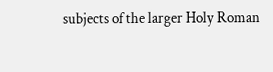subjects of the larger Holy Roman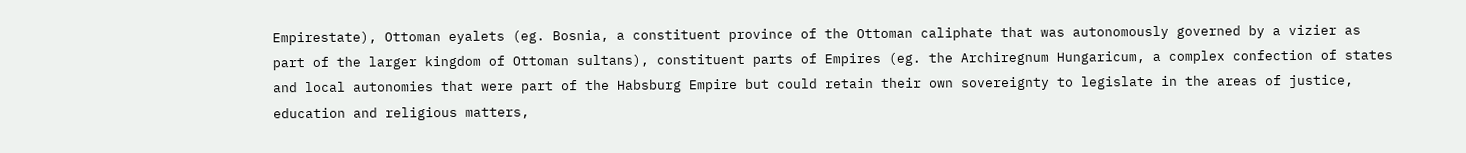Empirestate), Ottoman eyalets (eg. Bosnia, a constituent province of the Ottoman caliphate that was autonomously governed by a vizier as part of the larger kingdom of Ottoman sultans), constituent parts of Empires (eg. the Archiregnum Hungaricum, a complex confection of states and local autonomies that were part of the Habsburg Empire but could retain their own sovereignty to legislate in the areas of justice, education and religious matters,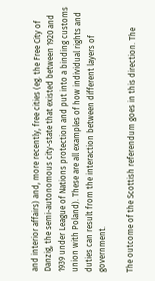and interior affairs) and, more recently, free cities (eg. the Free City of Danzig, the semi-autonomous city-state that existed between 1920 and 1939 under League of Nations protection and put into a binding customs union with Poland). These are all examples of how individual rights and duties can result from the interaction between different layers of government.

The outcome of the Scottish referendum goes in this direction. The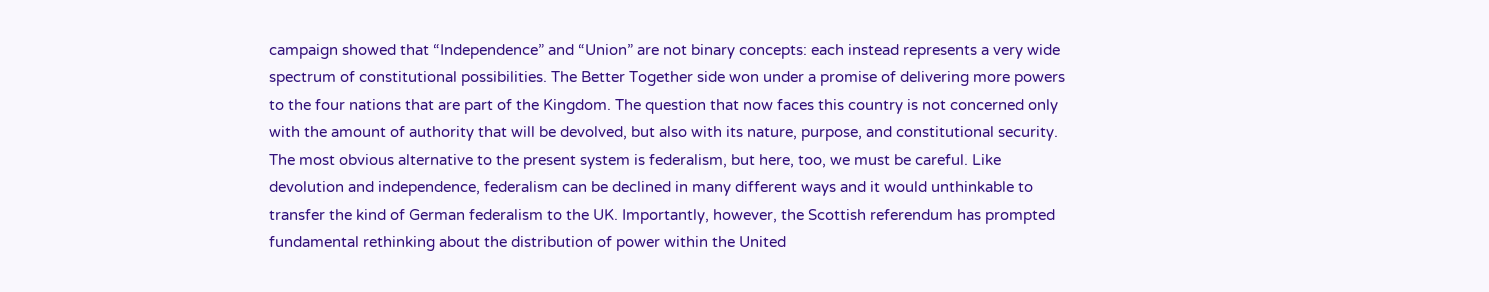campaign showed that “Independence” and “Union” are not binary concepts: each instead represents a very wide spectrum of constitutional possibilities. The Better Together side won under a promise of delivering more powers to the four nations that are part of the Kingdom. The question that now faces this country is not concerned only with the amount of authority that will be devolved, but also with its nature, purpose, and constitutional security. The most obvious alternative to the present system is federalism, but here, too, we must be careful. Like devolution and independence, federalism can be declined in many different ways and it would unthinkable to transfer the kind of German federalism to the UK. Importantly, however, the Scottish referendum has prompted fundamental rethinking about the distribution of power within the United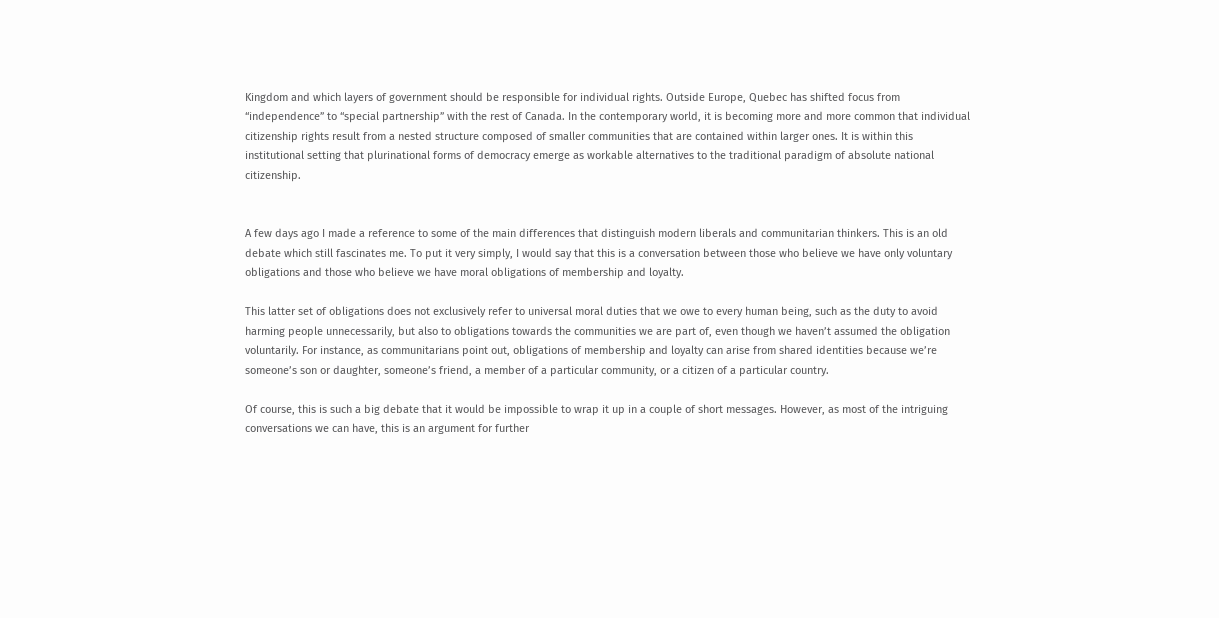Kingdom and which layers of government should be responsible for individual rights. Outside Europe, Quebec has shifted focus from “independence” to “special partnership” with the rest of Canada. In the contemporary world, it is becoming more and more common that individual citizenship rights result from a nested structure composed of smaller communities that are contained within larger ones. It is within this institutional setting that plurinational forms of democracy emerge as workable alternatives to the traditional paradigm of absolute national citizenship.


A few days ago I made a reference to some of the main differences that distinguish modern liberals and communitarian thinkers. This is an old debate which still fascinates me. To put it very simply, I would say that this is a conversation between those who believe we have only voluntary obligations and those who believe we have moral obligations of membership and loyalty.

This latter set of obligations does not exclusively refer to universal moral duties that we owe to every human being, such as the duty to avoid harming people unnecessarily, but also to obligations towards the communities we are part of, even though we haven’t assumed the obligation voluntarily. For instance, as communitarians point out, obligations of membership and loyalty can arise from shared identities because we’re someone’s son or daughter, someone’s friend, a member of a particular community, or a citizen of a particular country.

Of course, this is such a big debate that it would be impossible to wrap it up in a couple of short messages. However, as most of the intriguing conversations we can have, this is an argument for further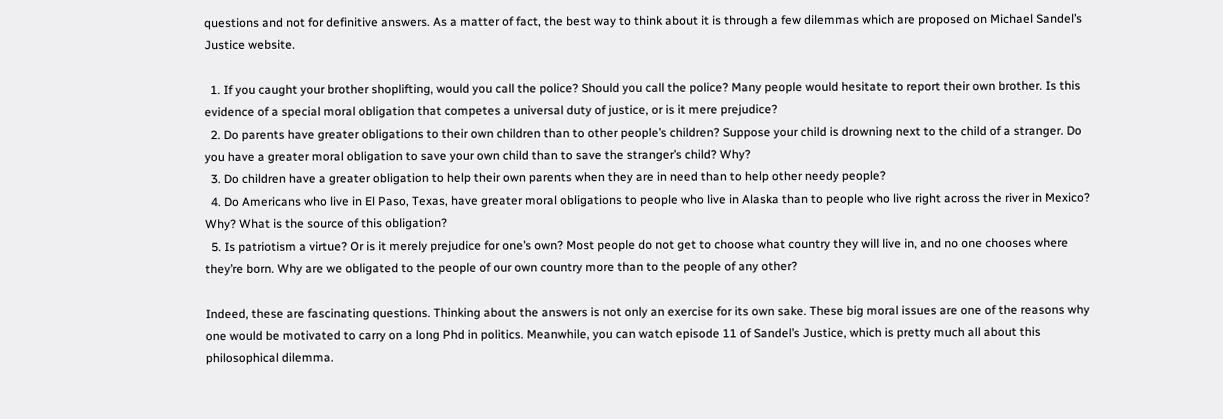questions and not for definitive answers. As a matter of fact, the best way to think about it is through a few dilemmas which are proposed on Michael Sandel’s Justice website.

  1. If you caught your brother shoplifting, would you call the police? Should you call the police? Many people would hesitate to report their own brother. Is this evidence of a special moral obligation that competes a universal duty of justice, or is it mere prejudice?
  2. Do parents have greater obligations to their own children than to other people’s children? Suppose your child is drowning next to the child of a stranger. Do you have a greater moral obligation to save your own child than to save the stranger’s child? Why?
  3. Do children have a greater obligation to help their own parents when they are in need than to help other needy people?
  4. Do Americans who live in El Paso, Texas, have greater moral obligations to people who live in Alaska than to people who live right across the river in Mexico? Why? What is the source of this obligation?
  5. Is patriotism a virtue? Or is it merely prejudice for one’s own? Most people do not get to choose what country they will live in, and no one chooses where they’re born. Why are we obligated to the people of our own country more than to the people of any other?

Indeed, these are fascinating questions. Thinking about the answers is not only an exercise for its own sake. These big moral issues are one of the reasons why one would be motivated to carry on a long Phd in politics. Meanwhile, you can watch episode 11 of Sandel’s Justice, which is pretty much all about this philosophical dilemma.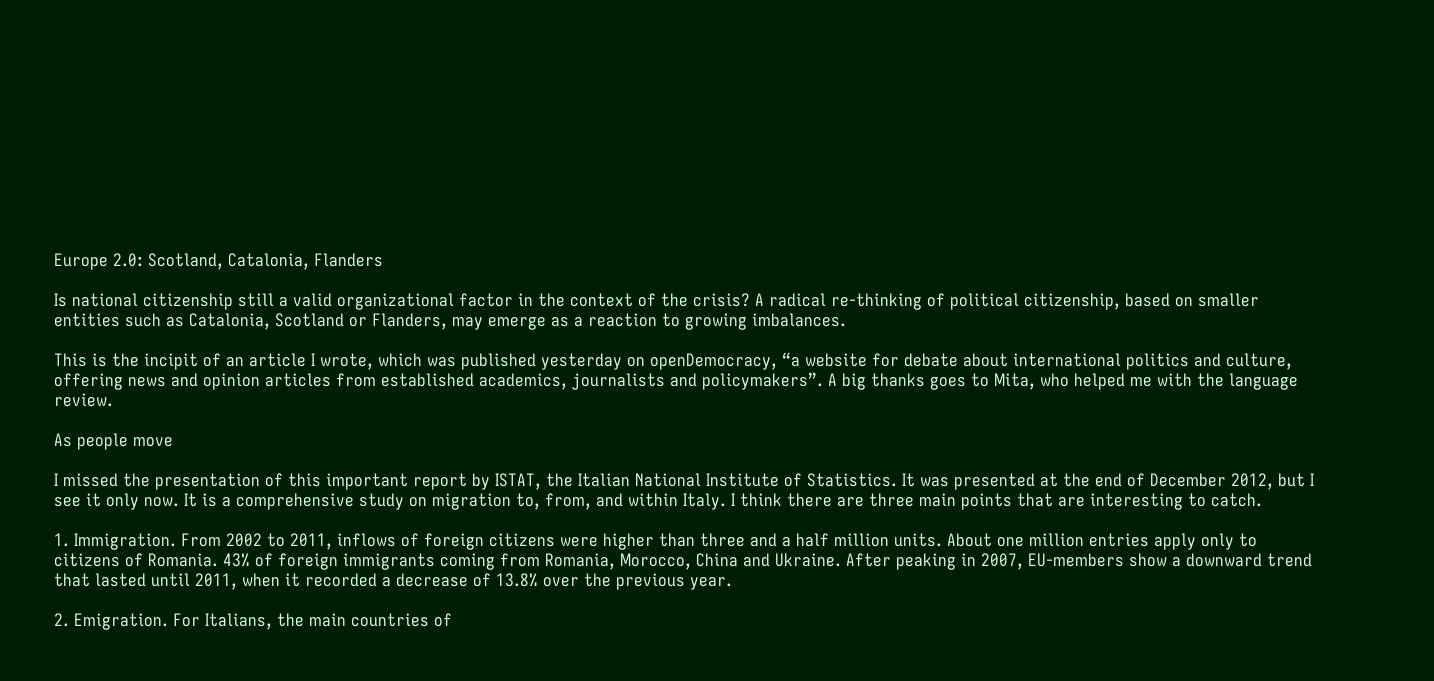Europe 2.0: Scotland, Catalonia, Flanders

Is national citizenship still a valid organizational factor in the context of the crisis? A radical re-thinking of political citizenship, based on smaller entities such as Catalonia, Scotland or Flanders, may emerge as a reaction to growing imbalances.

This is the incipit of an article I wrote, which was published yesterday on openDemocracy, “a website for debate about international politics and culture, offering news and opinion articles from established academics, journalists and policymakers”. A big thanks goes to Mita, who helped me with the language review.

As people move

I missed the presentation of this important report by ISTAT, the Italian National Institute of Statistics. It was presented at the end of December 2012, but I see it only now. It is a comprehensive study on migration to, from, and within Italy. I think there are three main points that are interesting to catch.

1. Immigration. From 2002 to 2011, inflows of foreign citizens were higher than three and a half million units. About one million entries apply only to citizens of Romania. 43% of foreign immigrants coming from Romania, Morocco, China and Ukraine. After peaking in 2007, EU-members show a downward trend that lasted until 2011, when it recorded a decrease of 13.8% over the previous year.

2. Emigration. For Italians, the main countries of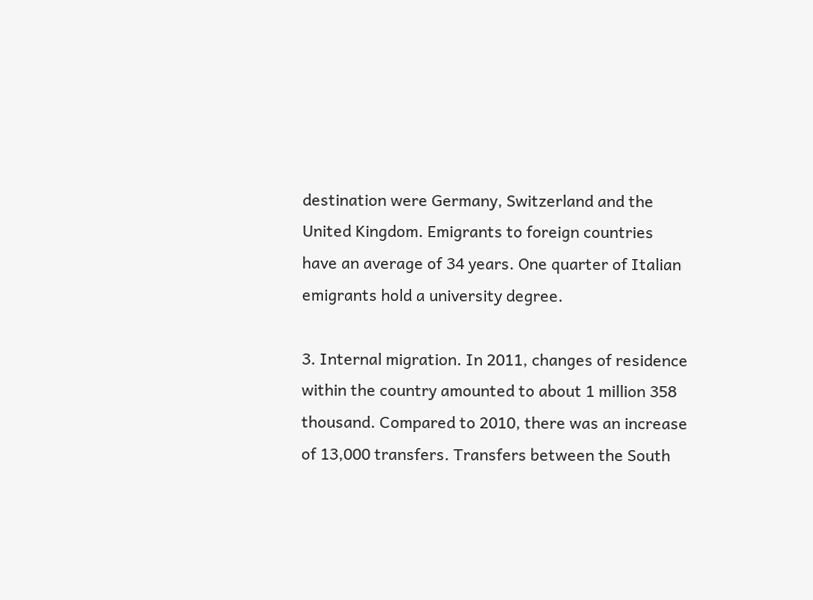destination were Germany, Switzerland and the United Kingdom. Emigrants to foreign countries have an average of 34 years. One quarter of Italian emigrants hold a university degree.

3. Internal migration. In 2011, changes of residence within the country amounted to about 1 million 358 thousand. Compared to 2010, there was an increase of 13,000 transfers. Transfers between the South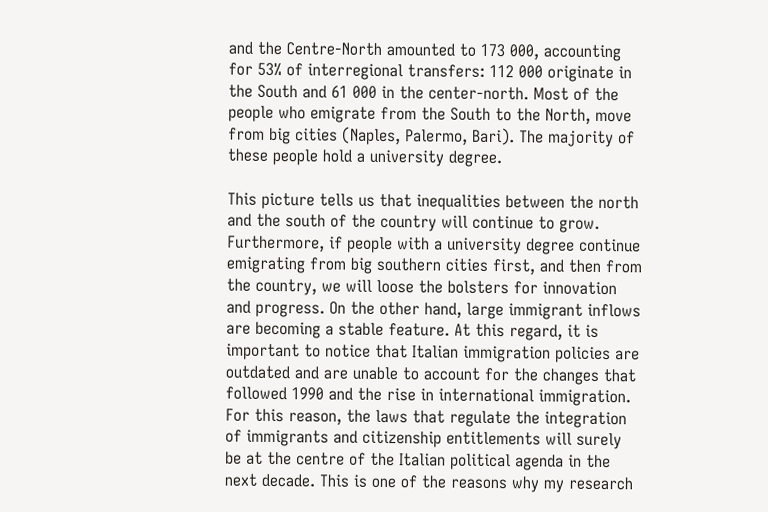and the Centre-North amounted to 173 000, accounting for 53% of interregional transfers: 112 000 originate in the South and 61 000 in the center-north. Most of the people who emigrate from the South to the North, move from big cities (Naples, Palermo, Bari). The majority of these people hold a university degree.

This picture tells us that inequalities between the north and the south of the country will continue to grow. Furthermore, if people with a university degree continue emigrating from big southern cities first, and then from the country, we will loose the bolsters for innovation and progress. On the other hand, large immigrant inflows are becoming a stable feature. At this regard, it is important to notice that Italian immigration policies are outdated and are unable to account for the changes that followed 1990 and the rise in international immigration. For this reason, the laws that regulate the integration of immigrants and citizenship entitlements will surely be at the centre of the Italian political agenda in the next decade. This is one of the reasons why my research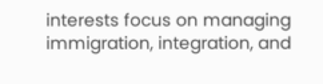interests focus on managing immigration, integration, and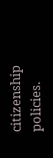citizenship policies.